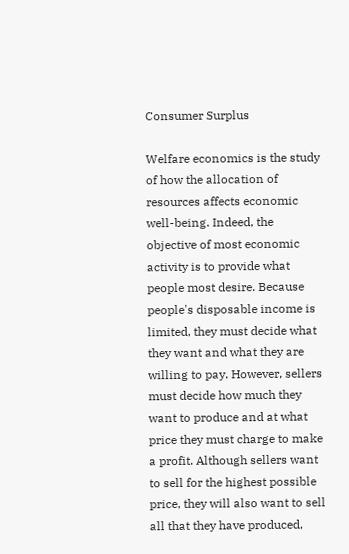Consumer Surplus

Welfare economics is the study of how the allocation of resources affects economic well-being. Indeed, the objective of most economic activity is to provide what people most desire. Because people's disposable income is limited, they must decide what they want and what they are willing to pay. However, sellers must decide how much they want to produce and at what price they must charge to make a profit. Although sellers want to sell for the highest possible price, they will also want to sell all that they have produced,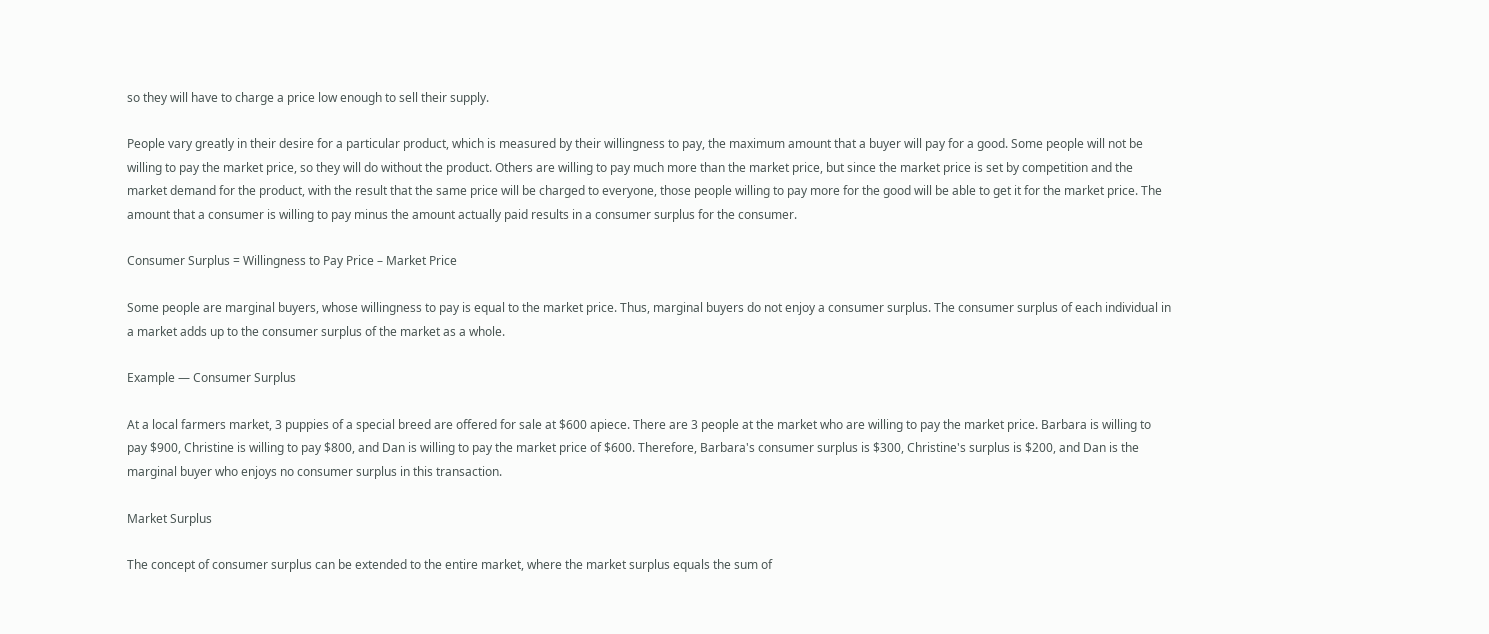so they will have to charge a price low enough to sell their supply.

People vary greatly in their desire for a particular product, which is measured by their willingness to pay, the maximum amount that a buyer will pay for a good. Some people will not be willing to pay the market price, so they will do without the product. Others are willing to pay much more than the market price, but since the market price is set by competition and the market demand for the product, with the result that the same price will be charged to everyone, those people willing to pay more for the good will be able to get it for the market price. The amount that a consumer is willing to pay minus the amount actually paid results in a consumer surplus for the consumer.

Consumer Surplus = Willingness to Pay Price – Market Price

Some people are marginal buyers, whose willingness to pay is equal to the market price. Thus, marginal buyers do not enjoy a consumer surplus. The consumer surplus of each individual in a market adds up to the consumer surplus of the market as a whole.

Example — Consumer Surplus

At a local farmers market, 3 puppies of a special breed are offered for sale at $600 apiece. There are 3 people at the market who are willing to pay the market price. Barbara is willing to pay $900, Christine is willing to pay $800, and Dan is willing to pay the market price of $600. Therefore, Barbara's consumer surplus is $300, Christine's surplus is $200, and Dan is the marginal buyer who enjoys no consumer surplus in this transaction.

Market Surplus

The concept of consumer surplus can be extended to the entire market, where the market surplus equals the sum of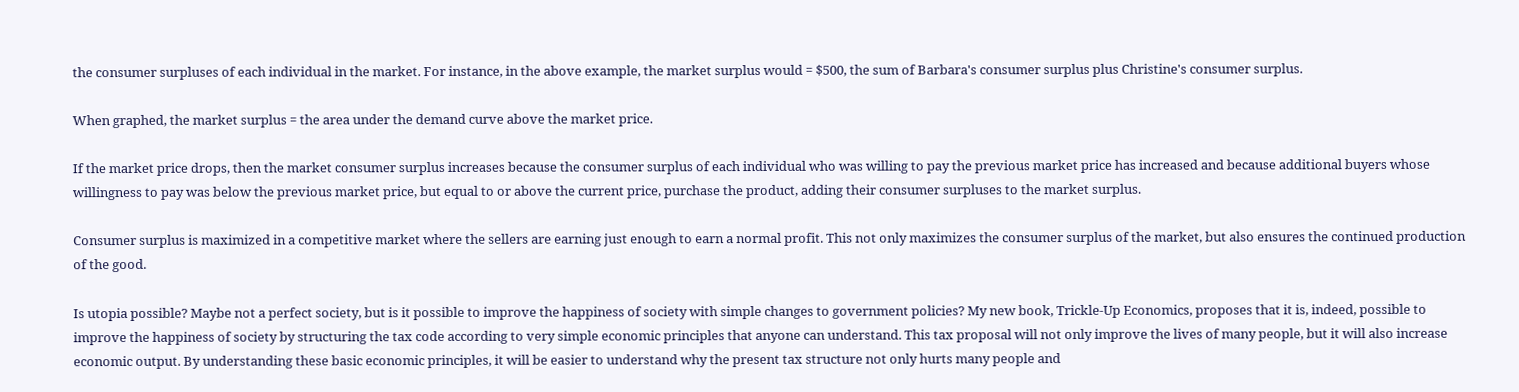the consumer surpluses of each individual in the market. For instance, in the above example, the market surplus would = $500, the sum of Barbara's consumer surplus plus Christine's consumer surplus.

When graphed, the market surplus = the area under the demand curve above the market price.

If the market price drops, then the market consumer surplus increases because the consumer surplus of each individual who was willing to pay the previous market price has increased and because additional buyers whose willingness to pay was below the previous market price, but equal to or above the current price, purchase the product, adding their consumer surpluses to the market surplus.

Consumer surplus is maximized in a competitive market where the sellers are earning just enough to earn a normal profit. This not only maximizes the consumer surplus of the market, but also ensures the continued production of the good.

Is utopia possible? Maybe not a perfect society, but is it possible to improve the happiness of society with simple changes to government policies? My new book, Trickle-Up Economics, proposes that it is, indeed, possible to improve the happiness of society by structuring the tax code according to very simple economic principles that anyone can understand. This tax proposal will not only improve the lives of many people, but it will also increase economic output. By understanding these basic economic principles, it will be easier to understand why the present tax structure not only hurts many people and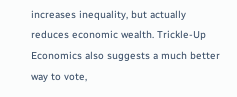increases inequality, but actually reduces economic wealth. Trickle-Up Economics also suggests a much better way to vote,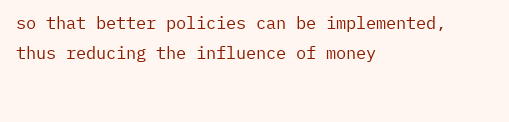so that better policies can be implemented, thus reducing the influence of money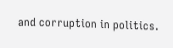and corruption in politics.